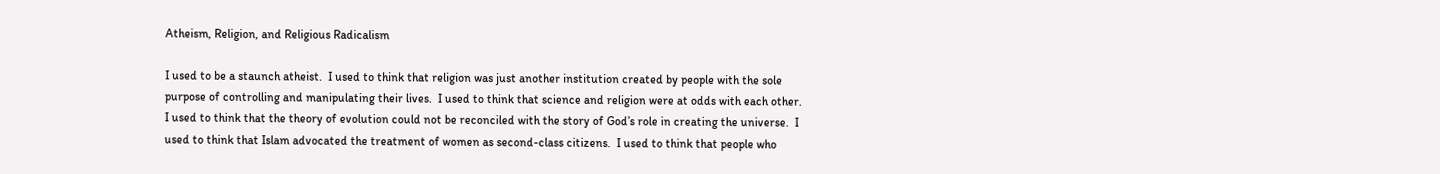Atheism, Religion, and Religious Radicalism

I used to be a staunch atheist.  I used to think that religion was just another institution created by people with the sole purpose of controlling and manipulating their lives.  I used to think that science and religion were at odds with each other.  I used to think that the theory of evolution could not be reconciled with the story of God’s role in creating the universe.  I used to think that Islam advocated the treatment of women as second-class citizens.  I used to think that people who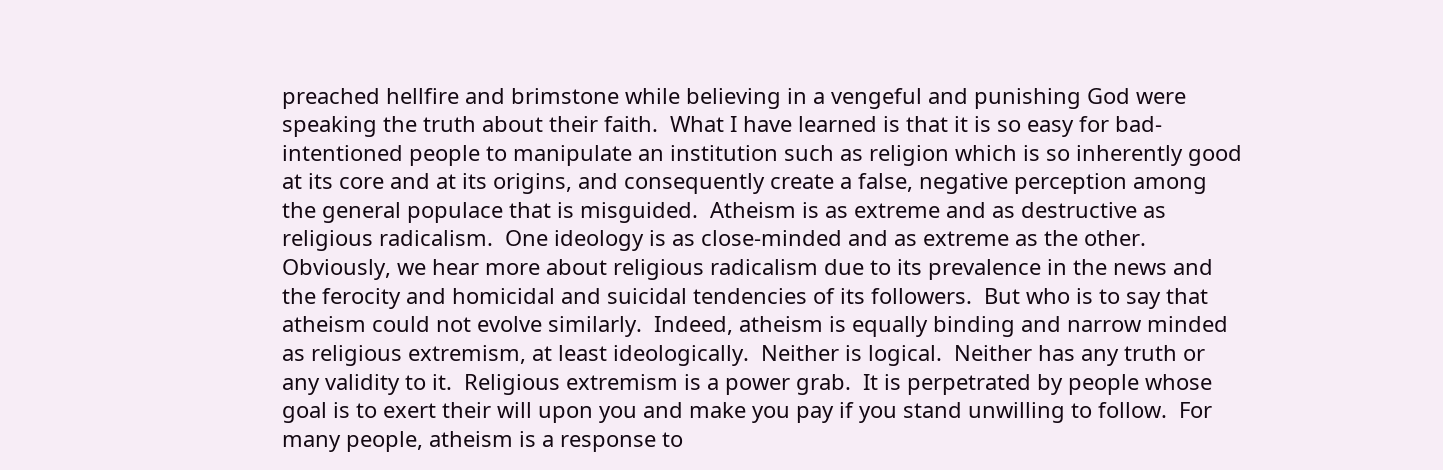preached hellfire and brimstone while believing in a vengeful and punishing God were speaking the truth about their faith.  What I have learned is that it is so easy for bad-intentioned people to manipulate an institution such as religion which is so inherently good at its core and at its origins, and consequently create a false, negative perception among the general populace that is misguided.  Atheism is as extreme and as destructive as religious radicalism.  One ideology is as close-minded and as extreme as the other.  Obviously, we hear more about religious radicalism due to its prevalence in the news and the ferocity and homicidal and suicidal tendencies of its followers.  But who is to say that atheism could not evolve similarly.  Indeed, atheism is equally binding and narrow minded as religious extremism, at least ideologically.  Neither is logical.  Neither has any truth or any validity to it.  Religious extremism is a power grab.  It is perpetrated by people whose goal is to exert their will upon you and make you pay if you stand unwilling to follow.  For many people, atheism is a response to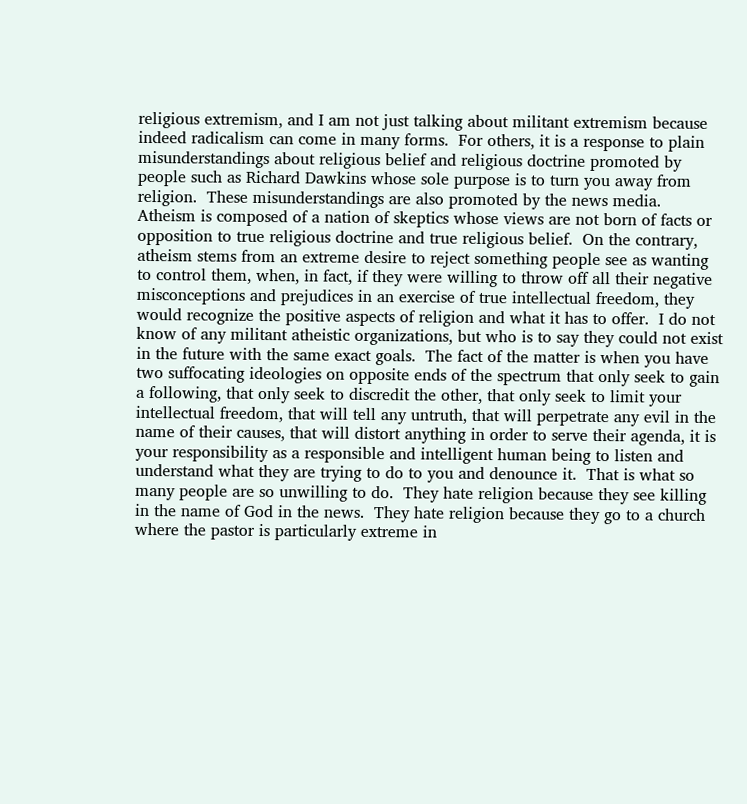religious extremism, and I am not just talking about militant extremism because indeed radicalism can come in many forms.  For others, it is a response to plain misunderstandings about religious belief and religious doctrine promoted by people such as Richard Dawkins whose sole purpose is to turn you away from religion.  These misunderstandings are also promoted by the news media.  Atheism is composed of a nation of skeptics whose views are not born of facts or opposition to true religious doctrine and true religious belief.  On the contrary, atheism stems from an extreme desire to reject something people see as wanting to control them, when, in fact, if they were willing to throw off all their negative misconceptions and prejudices in an exercise of true intellectual freedom, they would recognize the positive aspects of religion and what it has to offer.  I do not know of any militant atheistic organizations, but who is to say they could not exist in the future with the same exact goals.  The fact of the matter is when you have two suffocating ideologies on opposite ends of the spectrum that only seek to gain a following, that only seek to discredit the other, that only seek to limit your intellectual freedom, that will tell any untruth, that will perpetrate any evil in the name of their causes, that will distort anything in order to serve their agenda, it is your responsibility as a responsible and intelligent human being to listen and understand what they are trying to do to you and denounce it.  That is what so many people are so unwilling to do.  They hate religion because they see killing in the name of God in the news.  They hate religion because they go to a church where the pastor is particularly extreme in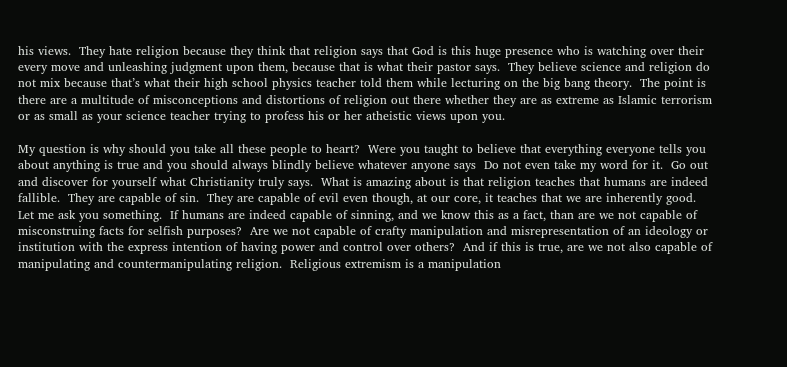his views.  They hate religion because they think that religion says that God is this huge presence who is watching over their every move and unleashing judgment upon them, because that is what their pastor says.  They believe science and religion do not mix because that’s what their high school physics teacher told them while lecturing on the big bang theory.  The point is there are a multitude of misconceptions and distortions of religion out there whether they are as extreme as Islamic terrorism or as small as your science teacher trying to profess his or her atheistic views upon you.

My question is why should you take all these people to heart?  Were you taught to believe that everything everyone tells you about anything is true and you should always blindly believe whatever anyone says  Do not even take my word for it.  Go out and discover for yourself what Christianity truly says.  What is amazing about is that religion teaches that humans are indeed fallible.  They are capable of sin.  They are capable of evil even though, at our core, it teaches that we are inherently good.  Let me ask you something.  If humans are indeed capable of sinning, and we know this as a fact, than are we not capable of misconstruing facts for selfish purposes?  Are we not capable of crafty manipulation and misrepresentation of an ideology or institution with the express intention of having power and control over others?  And if this is true, are we not also capable of manipulating and countermanipulating religion.  Religious extremism is a manipulation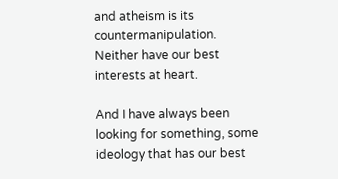and atheism is its countermanipulation.  Neither have our best interests at heart.

And I have always been looking for something, some ideology that has our best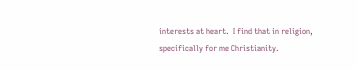interests at heart.  I find that in religion, specifically for me Christianity.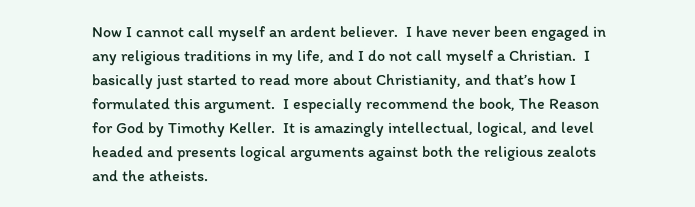Now I cannot call myself an ardent believer.  I have never been engaged in any religious traditions in my life, and I do not call myself a Christian.  I basically just started to read more about Christianity, and that’s how I formulated this argument.  I especially recommend the book, The Reason for God by Timothy Keller.  It is amazingly intellectual, logical, and level headed and presents logical arguments against both the religious zealots and the atheists.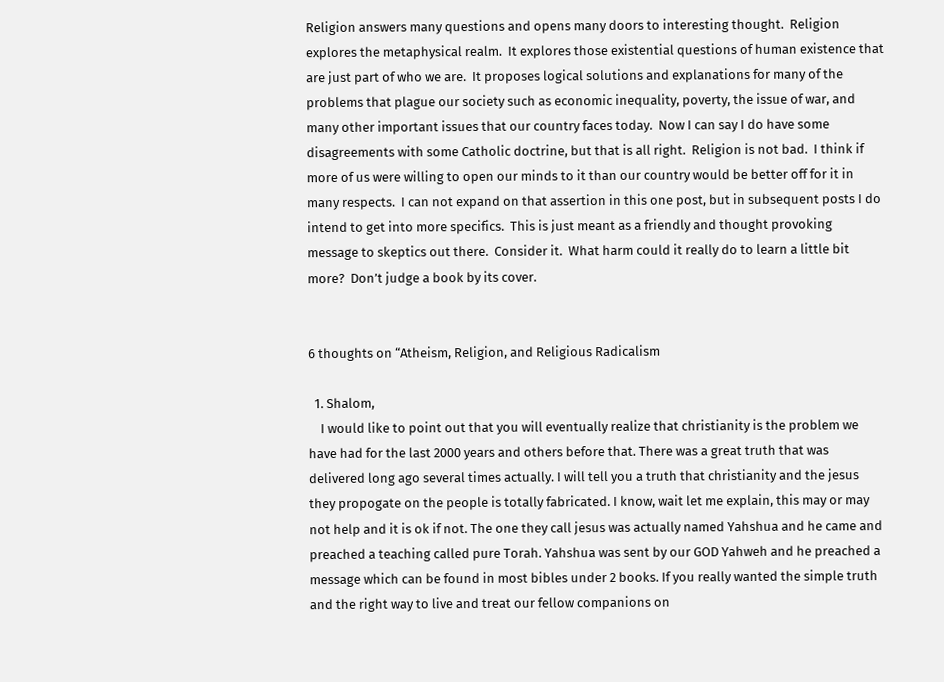Religion answers many questions and opens many doors to interesting thought.  Religion explores the metaphysical realm.  It explores those existential questions of human existence that are just part of who we are.  It proposes logical solutions and explanations for many of the problems that plague our society such as economic inequality, poverty, the issue of war, and many other important issues that our country faces today.  Now I can say I do have some disagreements with some Catholic doctrine, but that is all right.  Religion is not bad.  I think if more of us were willing to open our minds to it than our country would be better off for it in many respects.  I can not expand on that assertion in this one post, but in subsequent posts I do intend to get into more specifics.  This is just meant as a friendly and thought provoking message to skeptics out there.  Consider it.  What harm could it really do to learn a little bit more?  Don’t judge a book by its cover.


6 thoughts on “Atheism, Religion, and Religious Radicalism

  1. Shalom,
    I would like to point out that you will eventually realize that christianity is the problem we have had for the last 2000 years and others before that. There was a great truth that was delivered long ago several times actually. I will tell you a truth that christianity and the jesus they propogate on the people is totally fabricated. I know, wait let me explain, this may or may not help and it is ok if not. The one they call jesus was actually named Yahshua and he came and preached a teaching called pure Torah. Yahshua was sent by our GOD Yahweh and he preached a message which can be found in most bibles under 2 books. If you really wanted the simple truth and the right way to live and treat our fellow companions on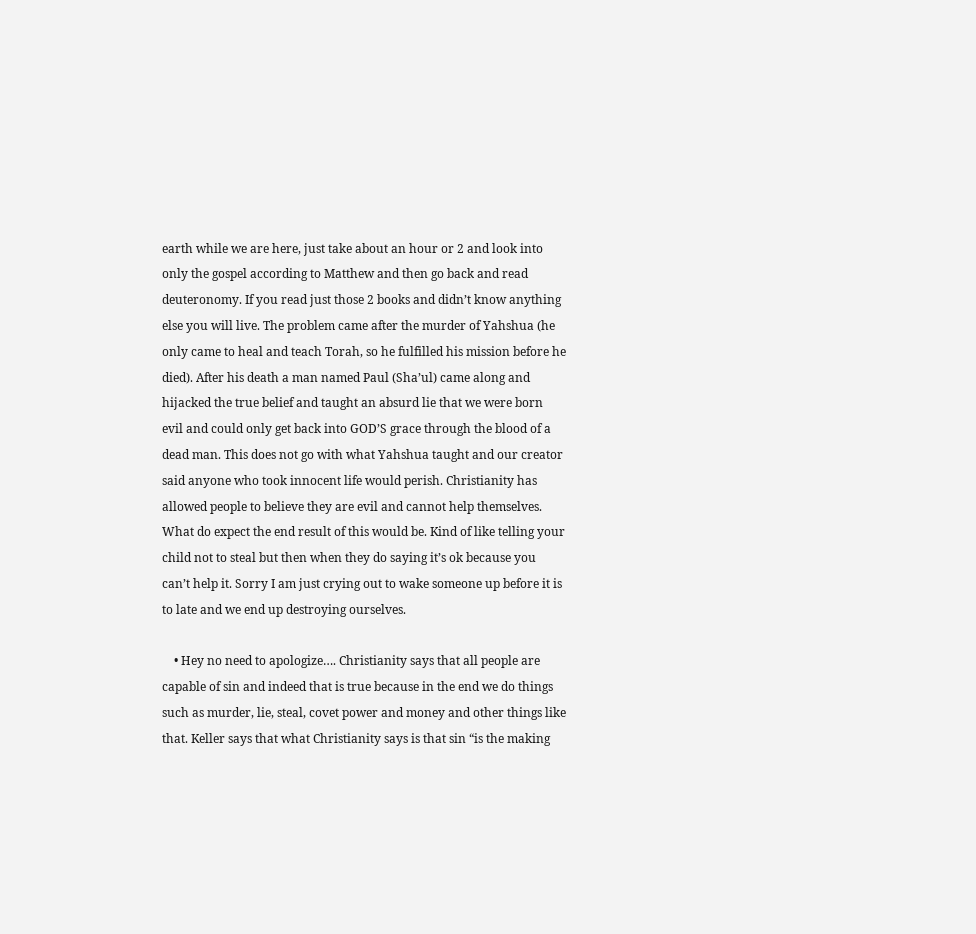earth while we are here, just take about an hour or 2 and look into only the gospel according to Matthew and then go back and read deuteronomy. If you read just those 2 books and didn’t know anything else you will live. The problem came after the murder of Yahshua (he only came to heal and teach Torah, so he fulfilled his mission before he died). After his death a man named Paul (Sha’ul) came along and hijacked the true belief and taught an absurd lie that we were born evil and could only get back into GOD’S grace through the blood of a dead man. This does not go with what Yahshua taught and our creator said anyone who took innocent life would perish. Christianity has allowed people to believe they are evil and cannot help themselves. What do expect the end result of this would be. Kind of like telling your child not to steal but then when they do saying it’s ok because you can’t help it. Sorry I am just crying out to wake someone up before it is to late and we end up destroying ourselves.

    • Hey no need to apologize…. Christianity says that all people are capable of sin and indeed that is true because in the end we do things such as murder, lie, steal, covet power and money and other things like that. Keller says that what Christianity says is that sin “is the making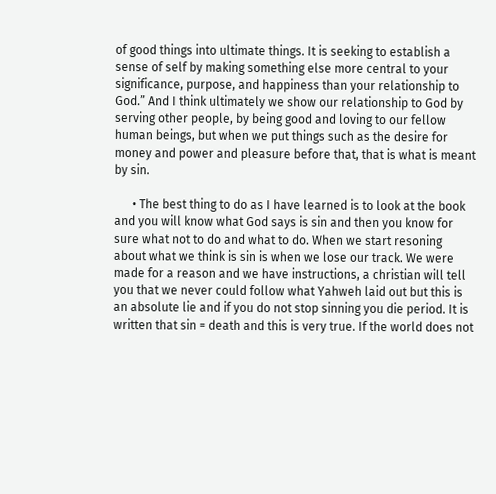of good things into ultimate things. It is seeking to establish a sense of self by making something else more central to your significance, purpose, and happiness than your relationship to God.” And I think ultimately we show our relationship to God by serving other people, by being good and loving to our fellow human beings, but when we put things such as the desire for money and power and pleasure before that, that is what is meant by sin.

      • The best thing to do as I have learned is to look at the book and you will know what God says is sin and then you know for sure what not to do and what to do. When we start resoning about what we think is sin is when we lose our track. We were made for a reason and we have instructions, a christian will tell you that we never could follow what Yahweh laid out but this is an absolute lie and if you do not stop sinning you die period. It is written that sin = death and this is very true. If the world does not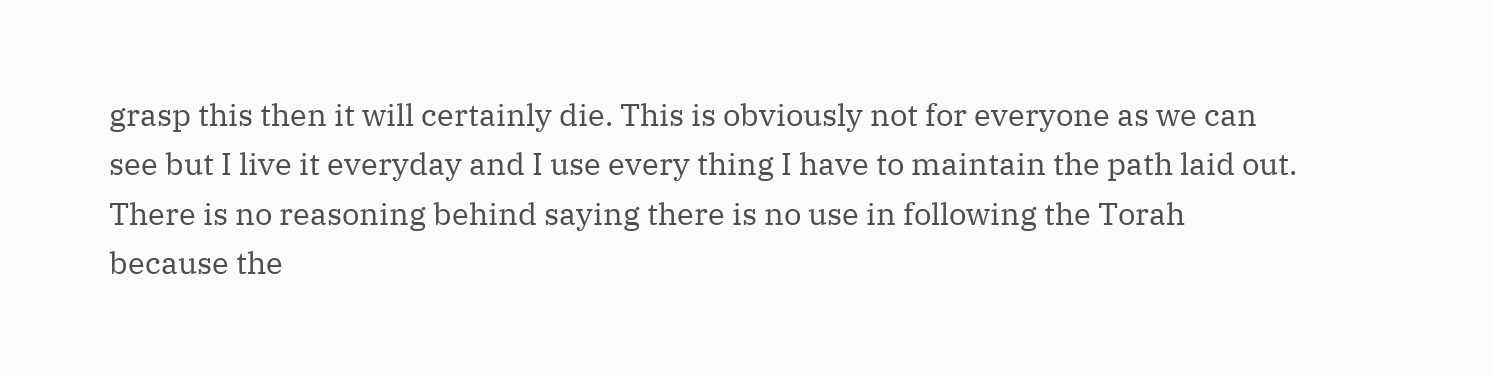grasp this then it will certainly die. This is obviously not for everyone as we can see but I live it everyday and I use every thing I have to maintain the path laid out. There is no reasoning behind saying there is no use in following the Torah because the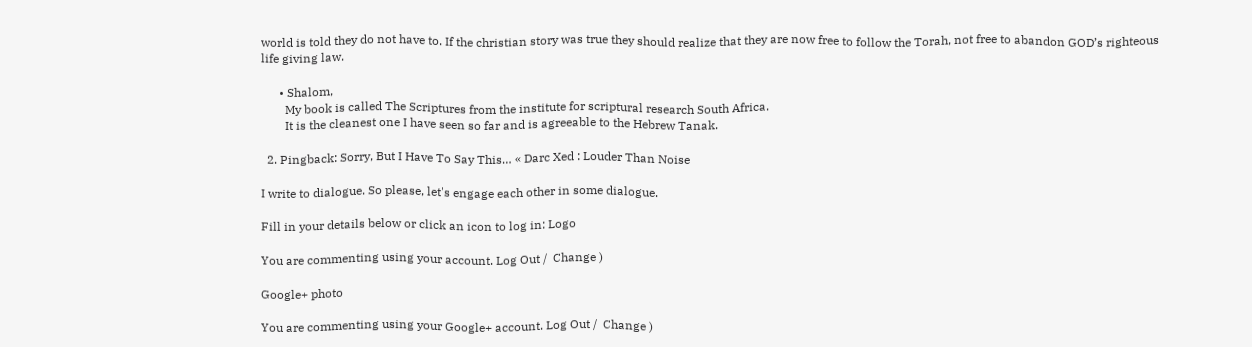world is told they do not have to. If the christian story was true they should realize that they are now free to follow the Torah, not free to abandon GOD’s righteous life giving law.

      • Shalom,
        My book is called The Scriptures from the institute for scriptural research South Africa.
        It is the cleanest one I have seen so far and is agreeable to the Hebrew Tanak.

  2. Pingback: Sorry, But I Have To Say This… « Darc Xed : Louder Than Noise

I write to dialogue. So please, let's engage each other in some dialogue.

Fill in your details below or click an icon to log in: Logo

You are commenting using your account. Log Out /  Change )

Google+ photo

You are commenting using your Google+ account. Log Out /  Change )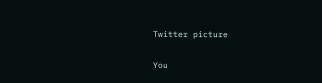Twitter picture

You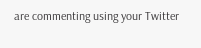are commenting using your Twitter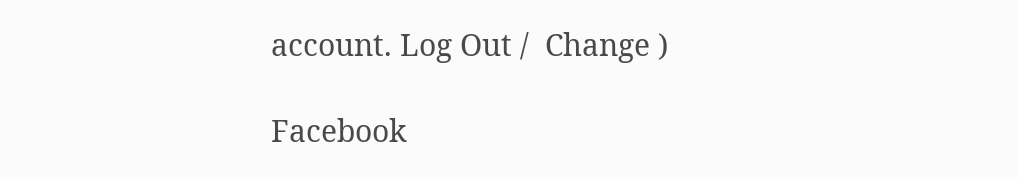account. Log Out /  Change )

Facebook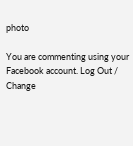photo

You are commenting using your Facebook account. Log Out /  Change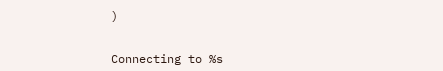)


Connecting to %s